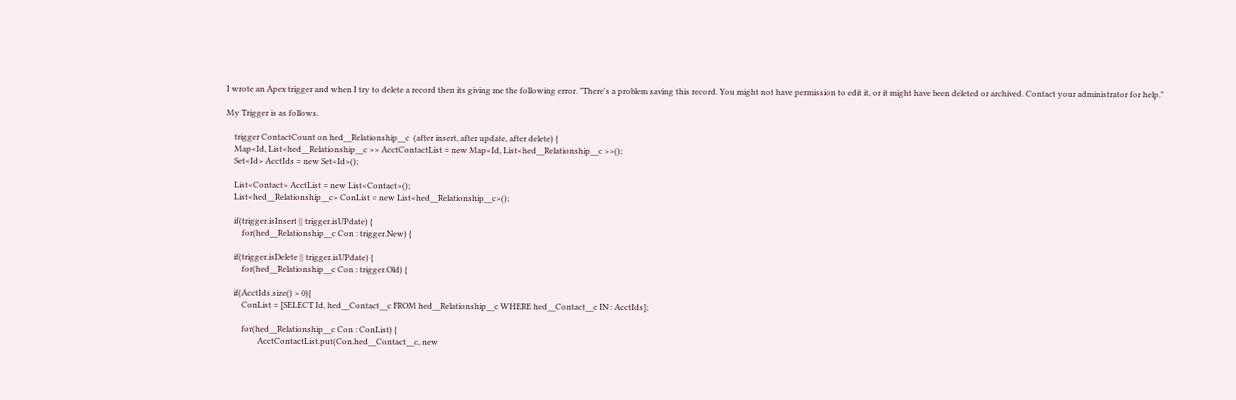I wrote an Apex trigger and when I try to delete a record then its giving me the following error. "There's a problem saving this record. You might not have permission to edit it, or it might have been deleted or archived. Contact your administrator for help."

My Trigger is as follows.

    trigger ContactCount on hed__Relationship__c  (after insert, after update, after delete) {
    Map<Id, List<hed__Relationship__c >> AcctContactList = new Map<Id, List<hed__Relationship__c >>();
    Set<Id> AcctIds = new Set<Id>();

    List<Contact> AcctList = new List<Contact>();
    List<hed__Relationship__c> ConList = new List<hed__Relationship__c>();

    if(trigger.isInsert || trigger.isUPdate) {
        for(hed__Relationship__c Con : trigger.New) {

    if(trigger.isDelete || trigger.isUPdate) {
        for(hed__Relationship__c Con : trigger.Old) {

    if(AcctIds.size() > 0){
        ConList = [SELECT Id, hed__Contact__c FROM hed__Relationship__c WHERE hed__Contact__c IN : AcctIds];

        for(hed__Relationship__c Con : ConList) {
                AcctContactList.put(Con.hed__Contact__c, new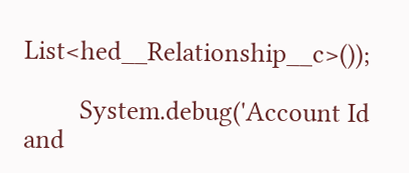List<hed__Relationship__c>());

        System.debug('Account Id and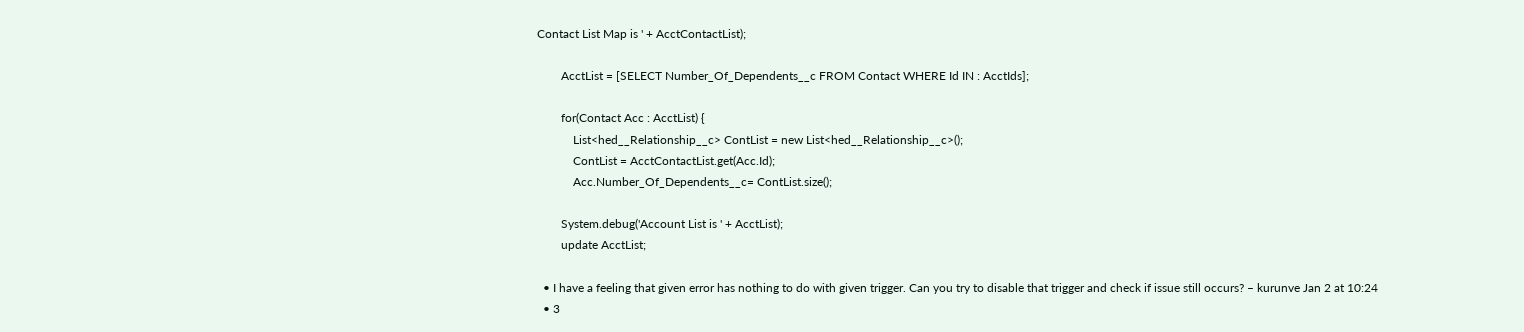Contact List Map is ' + AcctContactList);

        AcctList = [SELECT Number_Of_Dependents__c FROM Contact WHERE Id IN : AcctIds];

        for(Contact Acc : AcctList) {
            List<hed__Relationship__c> ContList = new List<hed__Relationship__c>();
            ContList = AcctContactList.get(Acc.Id);
            Acc.Number_Of_Dependents__c= ContList.size();

        System.debug('Account List is ' + AcctList);
        update AcctList;

  • I have a feeling that given error has nothing to do with given trigger. Can you try to disable that trigger and check if issue still occurs? – kurunve Jan 2 at 10:24
  • 3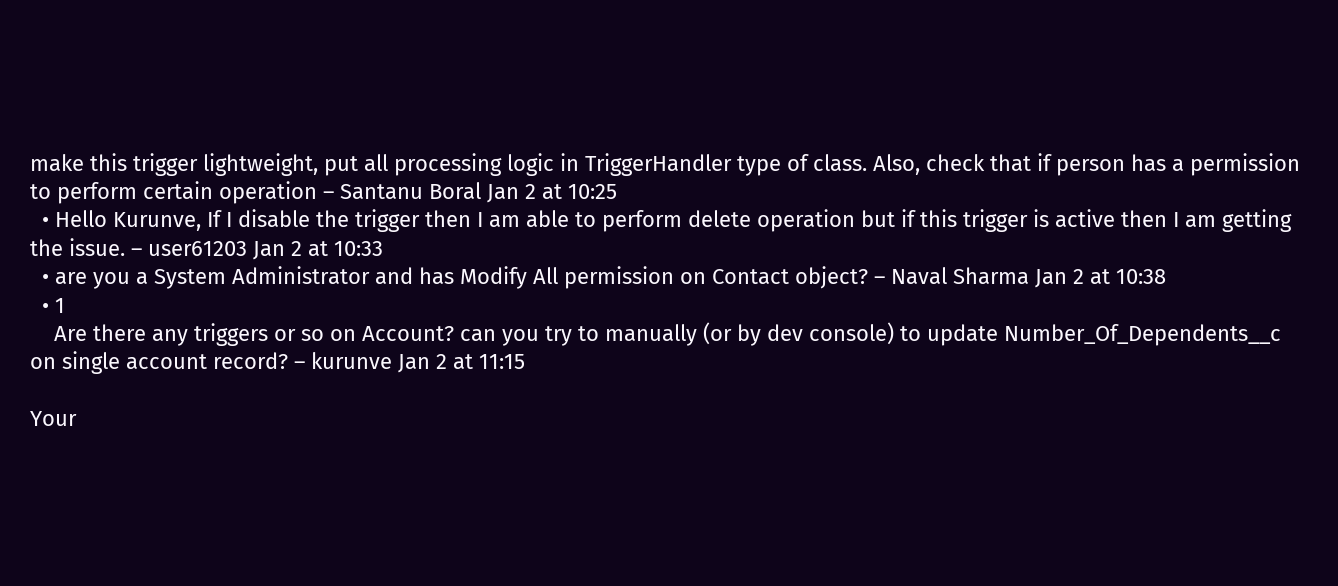make this trigger lightweight, put all processing logic in TriggerHandler type of class. Also, check that if person has a permission to perform certain operation – Santanu Boral Jan 2 at 10:25
  • Hello Kurunve, If I disable the trigger then I am able to perform delete operation but if this trigger is active then I am getting the issue. – user61203 Jan 2 at 10:33
  • are you a System Administrator and has Modify All permission on Contact object? – Naval Sharma Jan 2 at 10:38
  • 1
    Are there any triggers or so on Account? can you try to manually (or by dev console) to update Number_Of_Dependents__c on single account record? – kurunve Jan 2 at 11:15

Your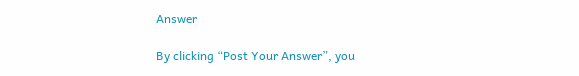Answer

By clicking “Post Your Answer”, you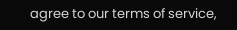agree to our terms of service,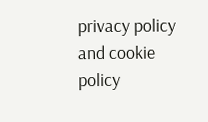privacy policy and cookie policy